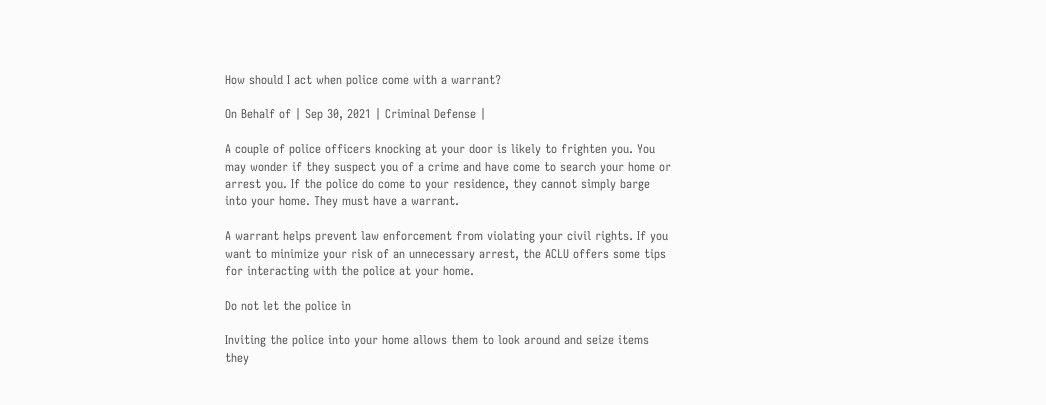How should I act when police come with a warrant?

On Behalf of | Sep 30, 2021 | Criminal Defense |

A couple of police officers knocking at your door is likely to frighten you. You may wonder if they suspect you of a crime and have come to search your home or arrest you. If the police do come to your residence, they cannot simply barge into your home. They must have a warrant.

A warrant helps prevent law enforcement from violating your civil rights. If you want to minimize your risk of an unnecessary arrest, the ACLU offers some tips for interacting with the police at your home.

Do not let the police in

Inviting the police into your home allows them to look around and seize items they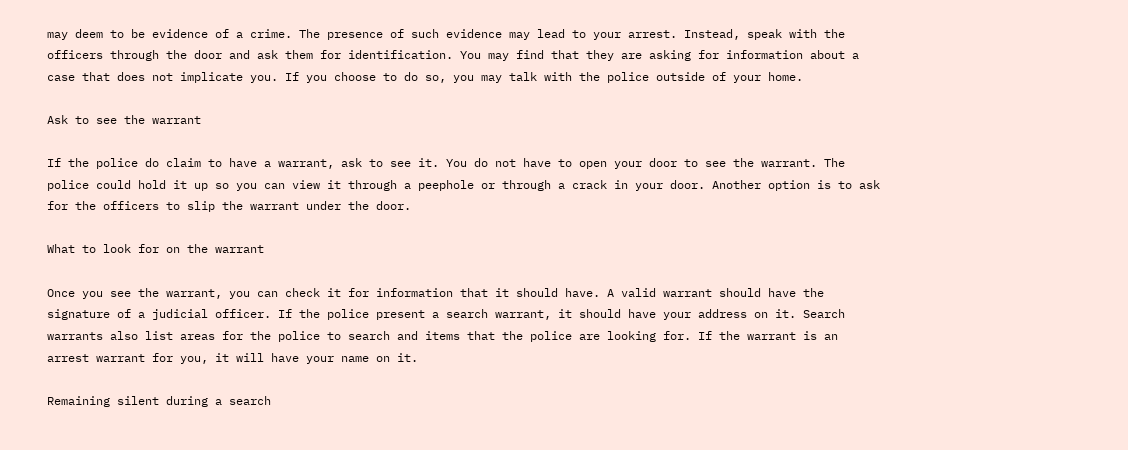may deem to be evidence of a crime. The presence of such evidence may lead to your arrest. Instead, speak with the officers through the door and ask them for identification. You may find that they are asking for information about a case that does not implicate you. If you choose to do so, you may talk with the police outside of your home.

Ask to see the warrant

If the police do claim to have a warrant, ask to see it. You do not have to open your door to see the warrant. The police could hold it up so you can view it through a peephole or through a crack in your door. Another option is to ask for the officers to slip the warrant under the door.

What to look for on the warrant

Once you see the warrant, you can check it for information that it should have. A valid warrant should have the signature of a judicial officer. If the police present a search warrant, it should have your address on it. Search warrants also list areas for the police to search and items that the police are looking for. If the warrant is an arrest warrant for you, it will have your name on it.

Remaining silent during a search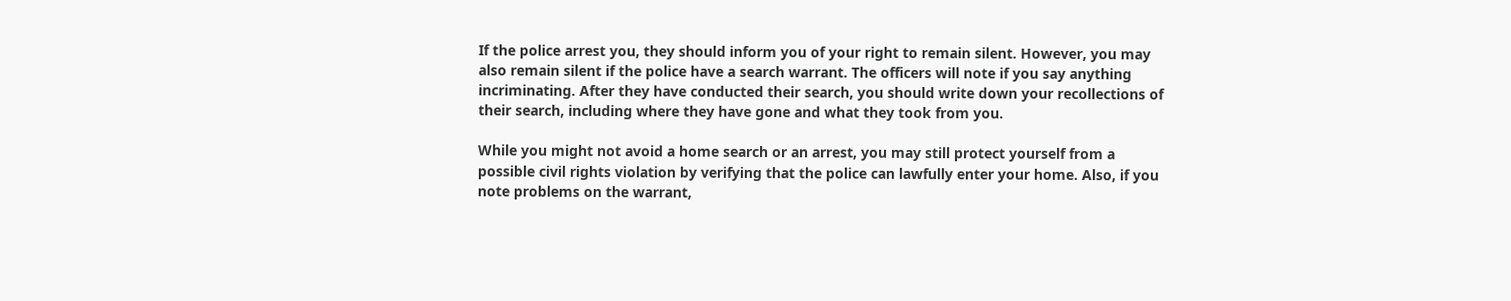If the police arrest you, they should inform you of your right to remain silent. However, you may also remain silent if the police have a search warrant. The officers will note if you say anything incriminating. After they have conducted their search, you should write down your recollections of their search, including where they have gone and what they took from you.

While you might not avoid a home search or an arrest, you may still protect yourself from a possible civil rights violation by verifying that the police can lawfully enter your home. Also, if you note problems on the warrant,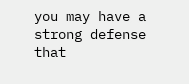you may have a strong defense that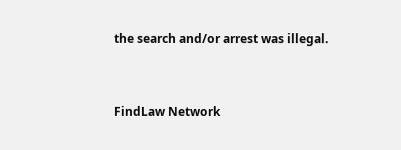the search and/or arrest was illegal.


FindLaw Network